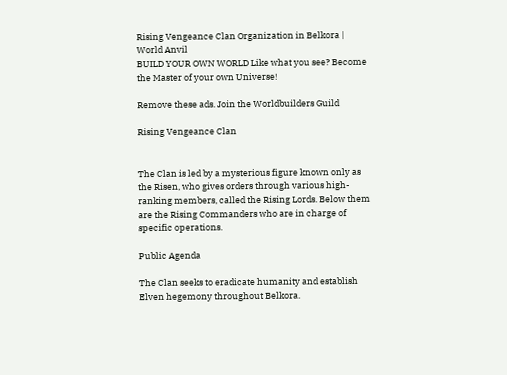Rising Vengeance Clan Organization in Belkora | World Anvil
BUILD YOUR OWN WORLD Like what you see? Become the Master of your own Universe!

Remove these ads. Join the Worldbuilders Guild

Rising Vengeance Clan


The Clan is led by a mysterious figure known only as the Risen, who gives orders through various high-ranking members, called the Rising Lords. Below them are the Rising Commanders who are in charge of specific operations.

Public Agenda

The Clan seeks to eradicate humanity and establish Elven hegemony throughout Belkora.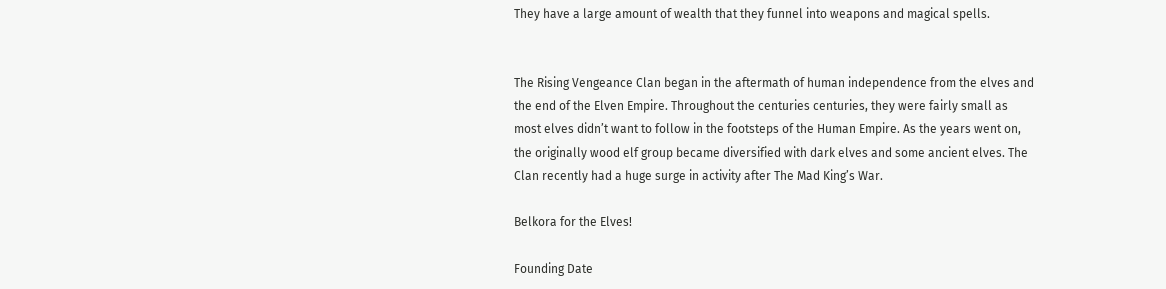They have a large amount of wealth that they funnel into weapons and magical spells.


The Rising Vengeance Clan began in the aftermath of human independence from the elves and the end of the Elven Empire. Throughout the centuries centuries, they were fairly small as most elves didn’t want to follow in the footsteps of the Human Empire. As the years went on, the originally wood elf group became diversified with dark elves and some ancient elves. The Clan recently had a huge surge in activity after The Mad King’s War.

Belkora for the Elves!

Founding Date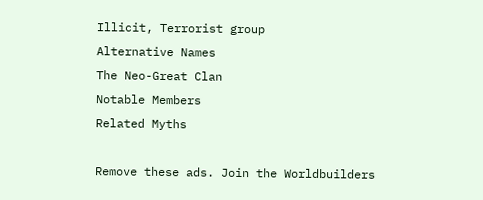Illicit, Terrorist group
Alternative Names
The Neo-Great Clan
Notable Members
Related Myths

Remove these ads. Join the Worldbuilders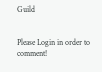Guild


Please Login in order to comment!